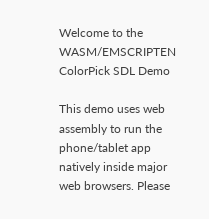Welcome to the WASM/EMSCRIPTEN ColorPick SDL Demo

This demo uses web assembly to run the phone/tablet app natively inside major web browsers. Please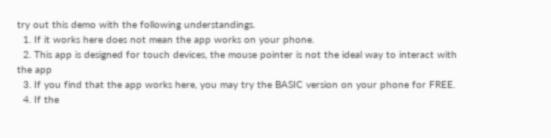try out this demo with the following understandings.
  1. If it works here does not mean the app works on your phone.
  2. This app is designed for touch devices, the mouse pointer is not the ideal way to interact with the app
  3. If you find that the app works here, you may try the BASIC version on your phone for FREE.
  4. If the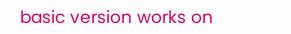basic version works on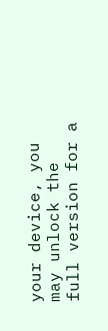your device, you may unlock the full version for a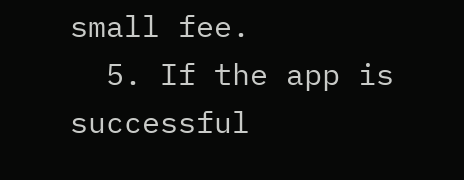small fee.
  5. If the app is successful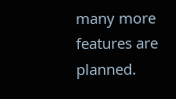many more features are planned.